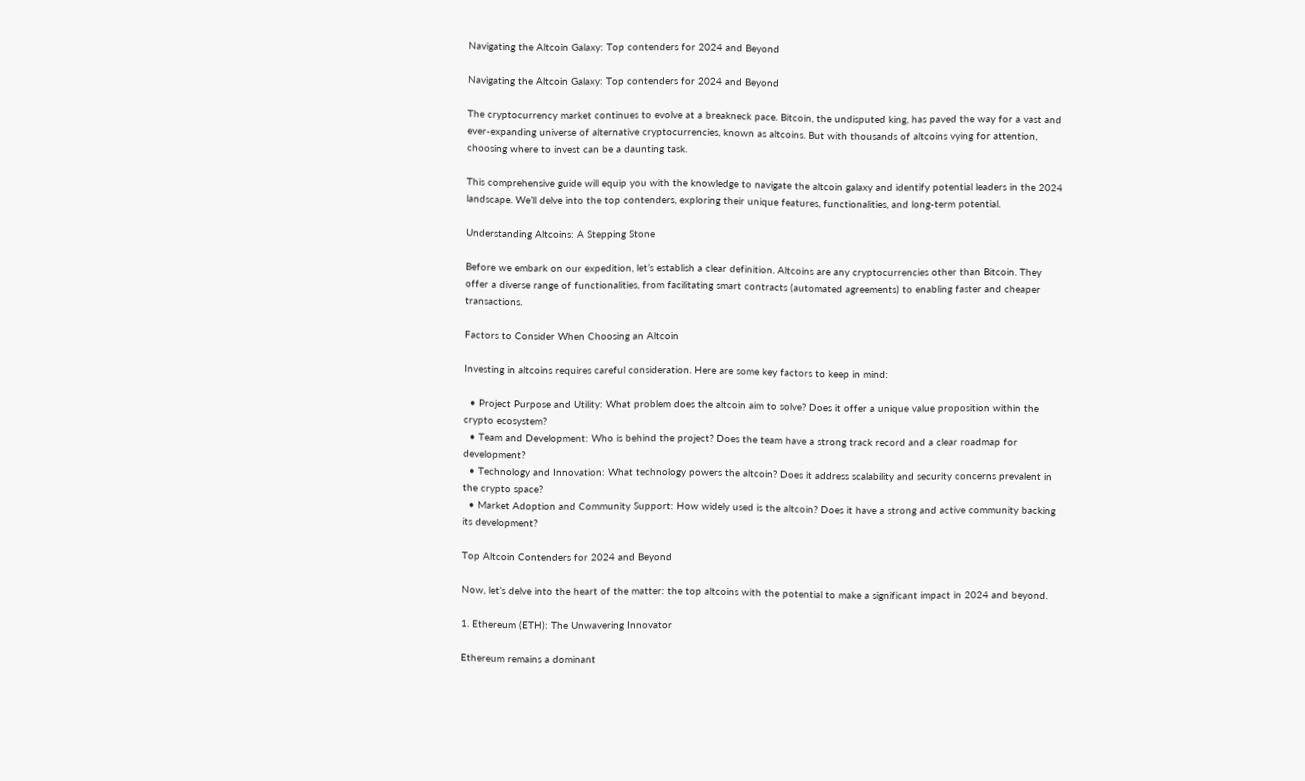Navigating the Altcoin Galaxy: Top contenders for 2024 and Beyond

Navigating the Altcoin Galaxy: Top contenders for 2024 and Beyond

The cryptocurrency market continues to evolve at a breakneck pace. Bitcoin, the undisputed king, has paved the way for a vast and ever-expanding universe of alternative cryptocurrencies, known as altcoins. But with thousands of altcoins vying for attention, choosing where to invest can be a daunting task.

This comprehensive guide will equip you with the knowledge to navigate the altcoin galaxy and identify potential leaders in the 2024 landscape. We’ll delve into the top contenders, exploring their unique features, functionalities, and long-term potential.

Understanding Altcoins: A Stepping Stone

Before we embark on our expedition, let’s establish a clear definition. Altcoins are any cryptocurrencies other than Bitcoin. They offer a diverse range of functionalities, from facilitating smart contracts (automated agreements) to enabling faster and cheaper transactions.

Factors to Consider When Choosing an Altcoin

Investing in altcoins requires careful consideration. Here are some key factors to keep in mind:

  • Project Purpose and Utility: What problem does the altcoin aim to solve? Does it offer a unique value proposition within the crypto ecosystem?
  • Team and Development: Who is behind the project? Does the team have a strong track record and a clear roadmap for development?
  • Technology and Innovation: What technology powers the altcoin? Does it address scalability and security concerns prevalent in the crypto space?
  • Market Adoption and Community Support: How widely used is the altcoin? Does it have a strong and active community backing its development?

Top Altcoin Contenders for 2024 and Beyond

Now, let’s delve into the heart of the matter: the top altcoins with the potential to make a significant impact in 2024 and beyond.

1. Ethereum (ETH): The Unwavering Innovator

Ethereum remains a dominant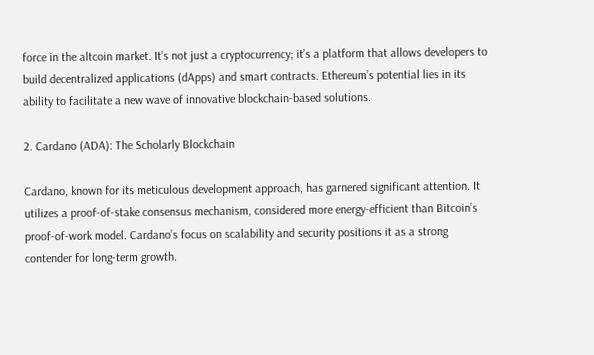force in the altcoin market. It’s not just a cryptocurrency; it’s a platform that allows developers to build decentralized applications (dApps) and smart contracts. Ethereum’s potential lies in its ability to facilitate a new wave of innovative blockchain-based solutions.

2. Cardano (ADA): The Scholarly Blockchain

Cardano, known for its meticulous development approach, has garnered significant attention. It utilizes a proof-of-stake consensus mechanism, considered more energy-efficient than Bitcoin’s proof-of-work model. Cardano’s focus on scalability and security positions it as a strong contender for long-term growth.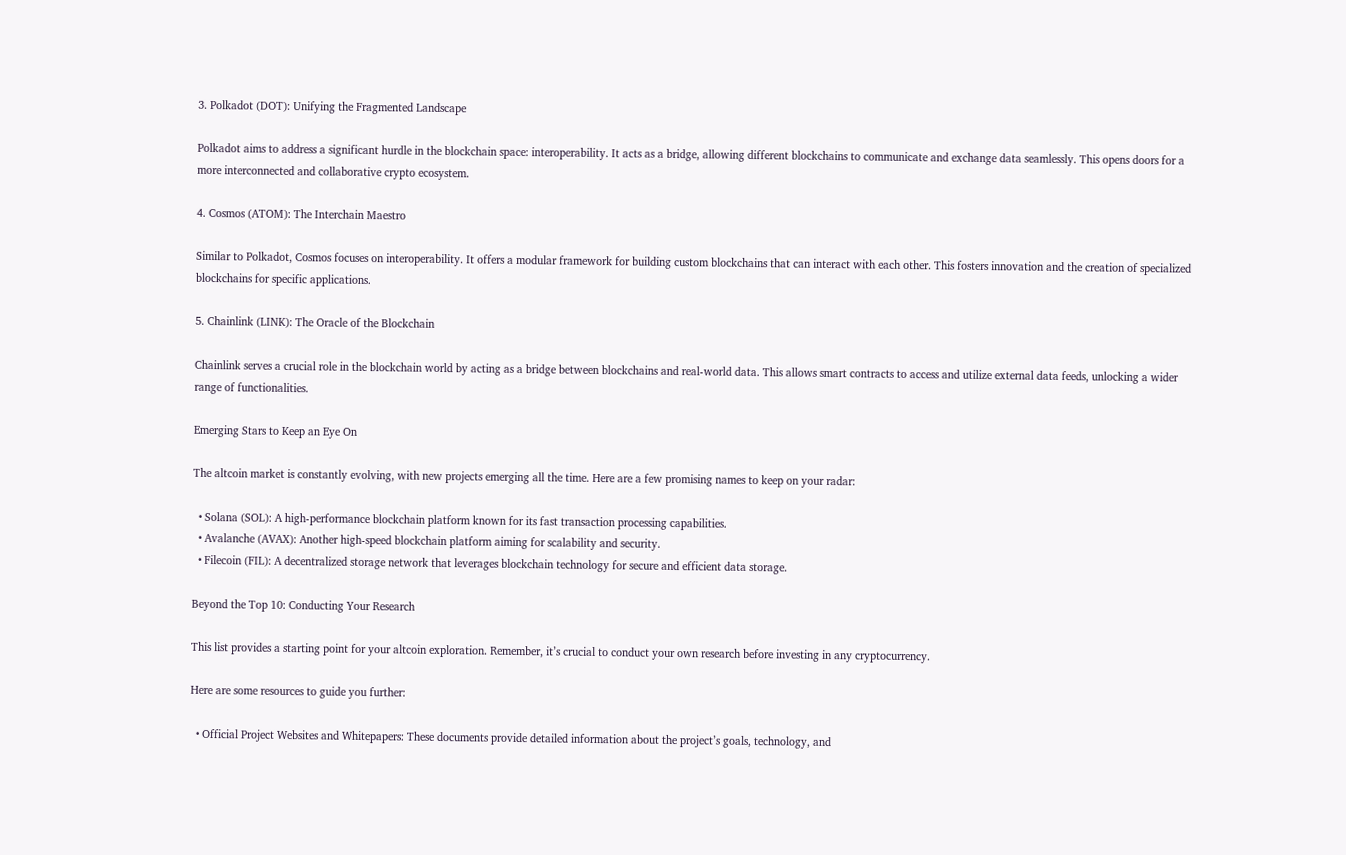3. Polkadot (DOT): Unifying the Fragmented Landscape

Polkadot aims to address a significant hurdle in the blockchain space: interoperability. It acts as a bridge, allowing different blockchains to communicate and exchange data seamlessly. This opens doors for a more interconnected and collaborative crypto ecosystem.

4. Cosmos (ATOM): The Interchain Maestro

Similar to Polkadot, Cosmos focuses on interoperability. It offers a modular framework for building custom blockchains that can interact with each other. This fosters innovation and the creation of specialized blockchains for specific applications.

5. Chainlink (LINK): The Oracle of the Blockchain

Chainlink serves a crucial role in the blockchain world by acting as a bridge between blockchains and real-world data. This allows smart contracts to access and utilize external data feeds, unlocking a wider range of functionalities.

Emerging Stars to Keep an Eye On

The altcoin market is constantly evolving, with new projects emerging all the time. Here are a few promising names to keep on your radar:

  • Solana (SOL): A high-performance blockchain platform known for its fast transaction processing capabilities.
  • Avalanche (AVAX): Another high-speed blockchain platform aiming for scalability and security.
  • Filecoin (FIL): A decentralized storage network that leverages blockchain technology for secure and efficient data storage.

Beyond the Top 10: Conducting Your Research

This list provides a starting point for your altcoin exploration. Remember, it’s crucial to conduct your own research before investing in any cryptocurrency.

Here are some resources to guide you further:

  • Official Project Websites and Whitepapers: These documents provide detailed information about the project’s goals, technology, and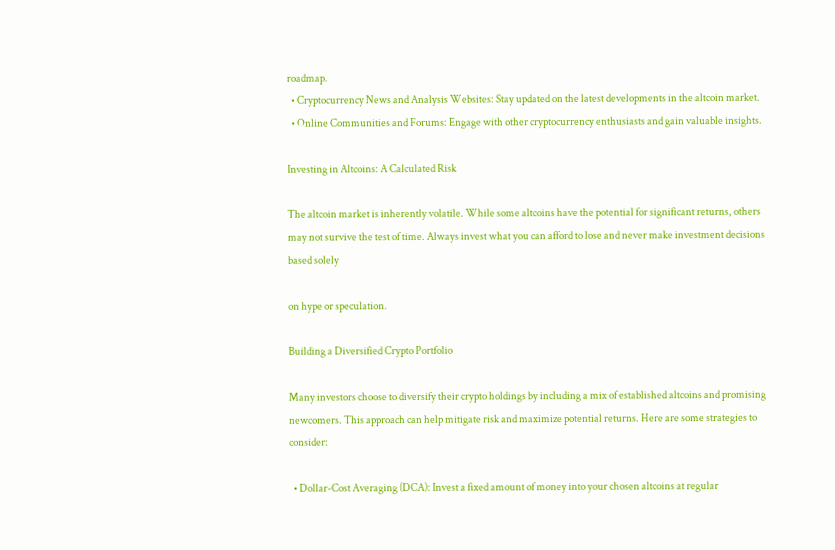roadmap.
  • Cryptocurrency News and Analysis Websites: Stay updated on the latest developments in the altcoin market.
  • Online Communities and Forums: Engage with other cryptocurrency enthusiasts and gain valuable insights.

Investing in Altcoins: A Calculated Risk

The altcoin market is inherently volatile. While some altcoins have the potential for significant returns, others may not survive the test of time. Always invest what you can afford to lose and never make investment decisions based solely

on hype or speculation.

Building a Diversified Crypto Portfolio

Many investors choose to diversify their crypto holdings by including a mix of established altcoins and promising newcomers. This approach can help mitigate risk and maximize potential returns. Here are some strategies to consider:

  • Dollar-Cost Averaging (DCA): Invest a fixed amount of money into your chosen altcoins at regular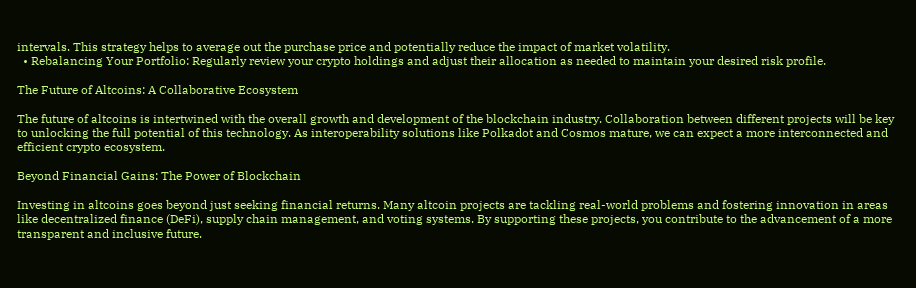intervals. This strategy helps to average out the purchase price and potentially reduce the impact of market volatility.
  • Rebalancing Your Portfolio: Regularly review your crypto holdings and adjust their allocation as needed to maintain your desired risk profile.

The Future of Altcoins: A Collaborative Ecosystem

The future of altcoins is intertwined with the overall growth and development of the blockchain industry. Collaboration between different projects will be key to unlocking the full potential of this technology. As interoperability solutions like Polkadot and Cosmos mature, we can expect a more interconnected and efficient crypto ecosystem.

Beyond Financial Gains: The Power of Blockchain

Investing in altcoins goes beyond just seeking financial returns. Many altcoin projects are tackling real-world problems and fostering innovation in areas like decentralized finance (DeFi), supply chain management, and voting systems. By supporting these projects, you contribute to the advancement of a more transparent and inclusive future.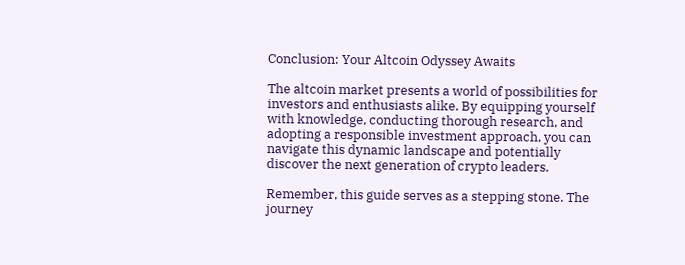Conclusion: Your Altcoin Odyssey Awaits

The altcoin market presents a world of possibilities for investors and enthusiasts alike. By equipping yourself with knowledge, conducting thorough research, and adopting a responsible investment approach, you can navigate this dynamic landscape and potentially discover the next generation of crypto leaders.

Remember, this guide serves as a stepping stone. The journey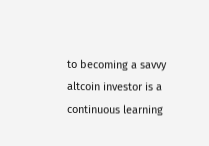to becoming a savvy altcoin investor is a continuous learning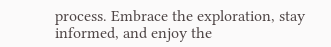process. Embrace the exploration, stay informed, and enjoy the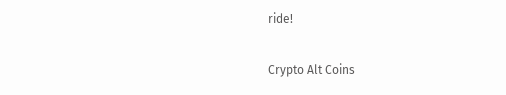ride!

Crypto Alt Coins